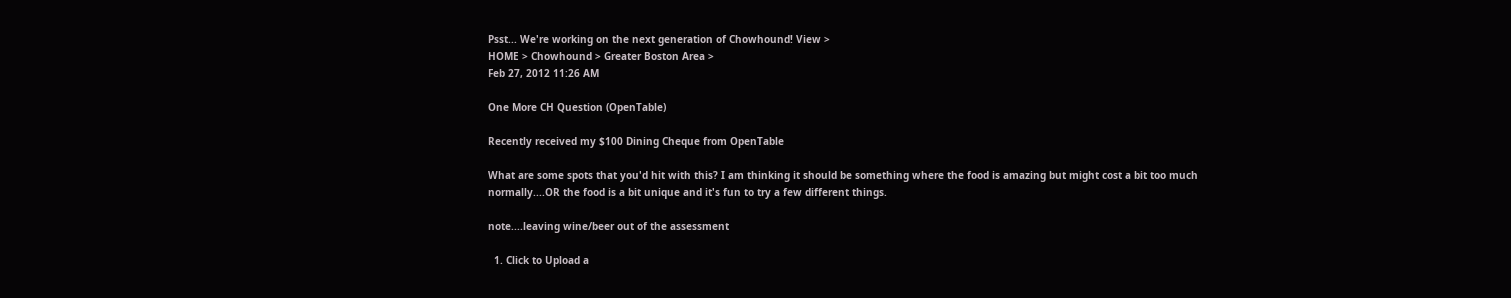Psst... We're working on the next generation of Chowhound! View >
HOME > Chowhound > Greater Boston Area >
Feb 27, 2012 11:26 AM

One More CH Question (OpenTable)

Recently received my $100 Dining Cheque from OpenTable

What are some spots that you'd hit with this? I am thinking it should be something where the food is amazing but might cost a bit too much normally....OR the food is a bit unique and it's fun to try a few different things.

note....leaving wine/beer out of the assessment

  1. Click to Upload a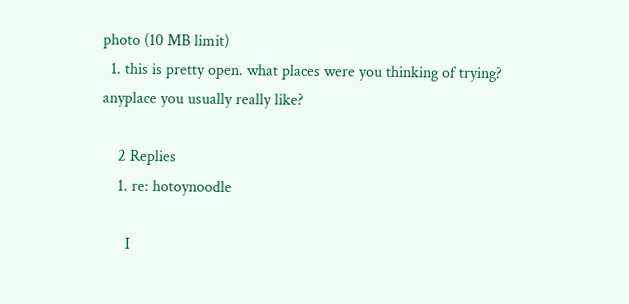photo (10 MB limit)
  1. this is pretty open. what places were you thinking of trying? anyplace you usually really like?

    2 Replies
    1. re: hotoynoodle

      I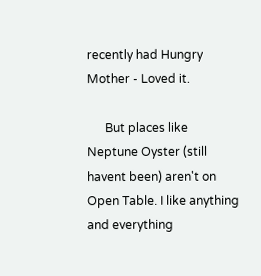recently had Hungry Mother - Loved it.

      But places like Neptune Oyster (still havent been) aren't on Open Table. I like anything and everything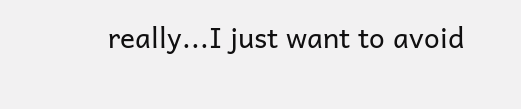really...I just want to avoid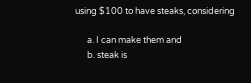using $100 to have steaks, considering

      a. I can make them and
      b. steak is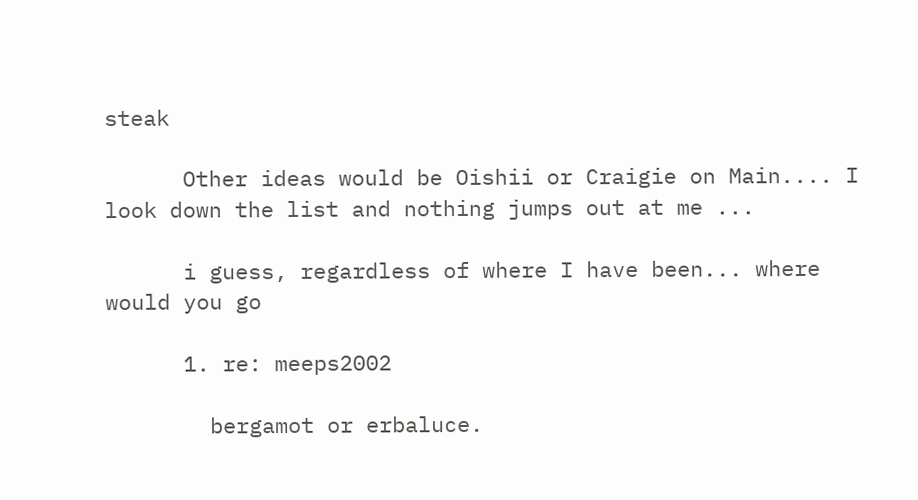steak

      Other ideas would be Oishii or Craigie on Main.... I look down the list and nothing jumps out at me ...

      i guess, regardless of where I have been... where would you go

      1. re: meeps2002

        bergamot or erbaluce.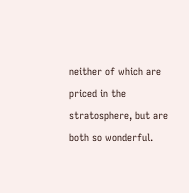neither of which are priced in the stratosphere, but are both so wonderful.